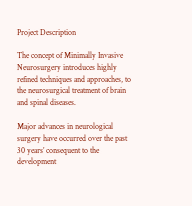Project Description

The concept of Minimally Invasive Neurosurgery introduces highly refined techniques and approaches, to the neurosurgical treatment of brain and spinal diseases.

Major advances in neurological surgery have occurred over the past 30 years’ consequent to the development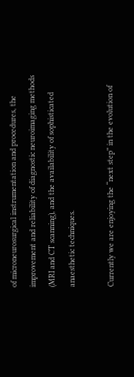of microneurosurgical instrumentation and procedures, the improvement and reliability of diagnostic neuroimaging methods (MRI and CT scanning), and the availability of sophisticated anaesthetic techniques.

Currently we are enjoying the “next step” in the evolution of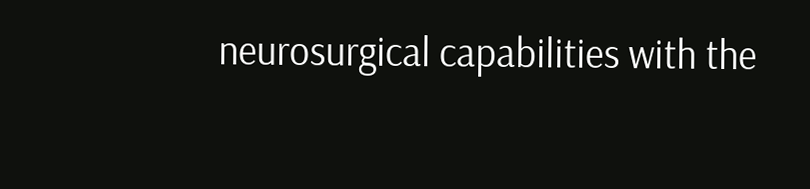neurosurgical capabilities with the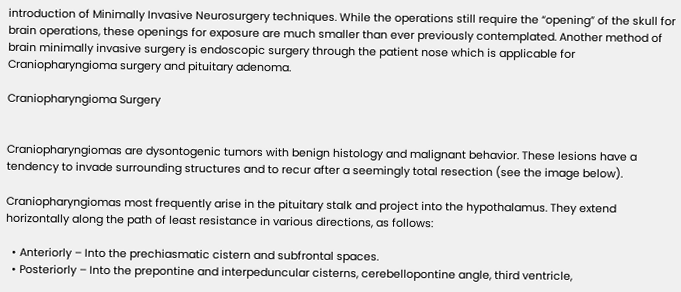introduction of Minimally Invasive Neurosurgery techniques. While the operations still require the “opening” of the skull for brain operations, these openings for exposure are much smaller than ever previously contemplated. Another method of brain minimally invasive surgery is endoscopic surgery through the patient nose which is applicable for Craniopharyngioma surgery and pituitary adenoma.

Craniopharyngioma Surgery


Craniopharyngiomas are dysontogenic tumors with benign histology and malignant behavior. These lesions have a tendency to invade surrounding structures and to recur after a seemingly total resection (see the image below).

Craniopharyngiomas most frequently arise in the pituitary stalk and project into the hypothalamus. They extend horizontally along the path of least resistance in various directions, as follows:

  • Anteriorly – Into the prechiasmatic cistern and subfrontal spaces.
  • Posteriorly – Into the prepontine and interpeduncular cisterns, cerebellopontine angle, third ventricle,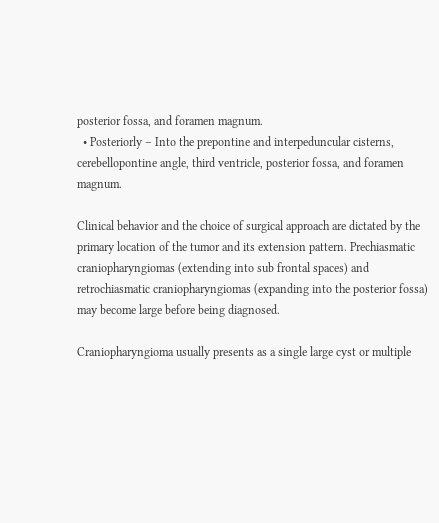posterior fossa, and foramen magnum.
  • Posteriorly – Into the prepontine and interpeduncular cisterns, cerebellopontine angle, third ventricle, posterior fossa, and foramen magnum.

Clinical behavior and the choice of surgical approach are dictated by the primary location of the tumor and its extension pattern. Prechiasmatic craniopharyngiomas (extending into sub frontal spaces) and retrochiasmatic craniopharyngiomas (expanding into the posterior fossa) may become large before being diagnosed.

Craniopharyngioma usually presents as a single large cyst or multiple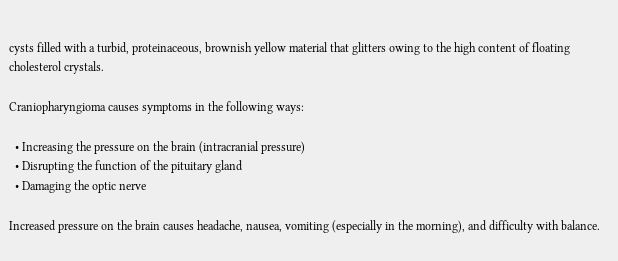cysts filled with a turbid, proteinaceous, brownish yellow material that glitters owing to the high content of floating cholesterol crystals.

Craniopharyngioma causes symptoms in the following ways:

  • Increasing the pressure on the brain (intracranial pressure)
  • Disrupting the function of the pituitary gland
  • Damaging the optic nerve

Increased pressure on the brain causes headache, nausea, vomiting (especially in the morning), and difficulty with balance.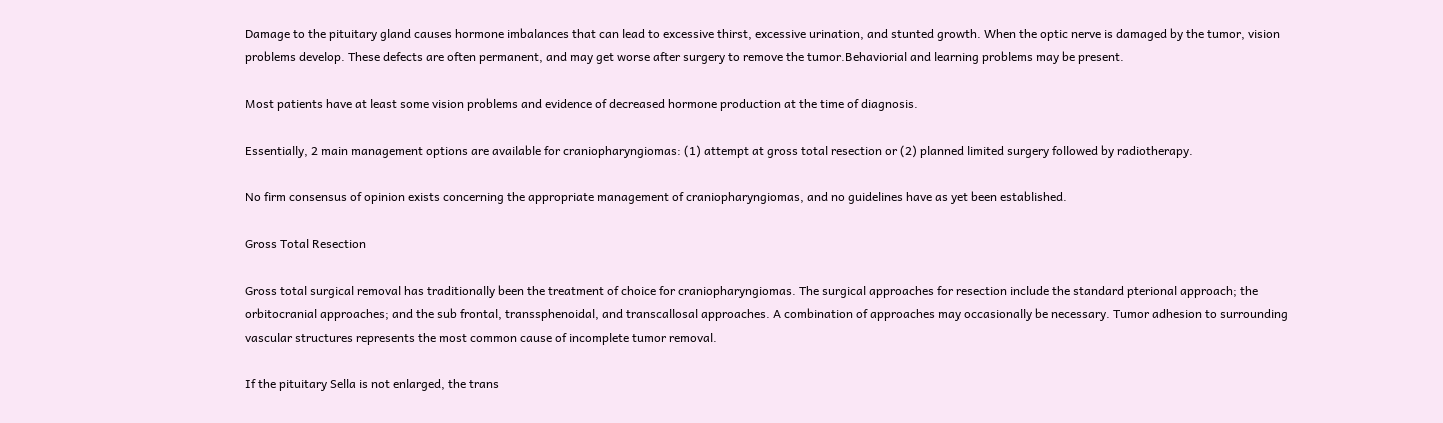Damage to the pituitary gland causes hormone imbalances that can lead to excessive thirst, excessive urination, and stunted growth. When the optic nerve is damaged by the tumor, vision problems develop. These defects are often permanent, and may get worse after surgery to remove the tumor.Behaviorial and learning problems may be present.

Most patients have at least some vision problems and evidence of decreased hormone production at the time of diagnosis.

Essentially, 2 main management options are available for craniopharyngiomas: (1) attempt at gross total resection or (2) planned limited surgery followed by radiotherapy.

No firm consensus of opinion exists concerning the appropriate management of craniopharyngiomas, and no guidelines have as yet been established.

Gross Total Resection

Gross total surgical removal has traditionally been the treatment of choice for craniopharyngiomas. The surgical approaches for resection include the standard pterional approach; the orbitocranial approaches; and the sub frontal, transsphenoidal, and transcallosal approaches. A combination of approaches may occasionally be necessary. Tumor adhesion to surrounding vascular structures represents the most common cause of incomplete tumor removal.

If the pituitary Sella is not enlarged, the trans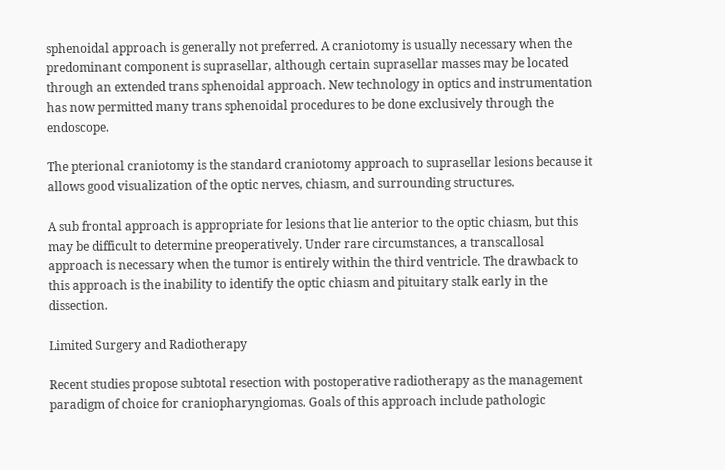sphenoidal approach is generally not preferred. A craniotomy is usually necessary when the predominant component is suprasellar, although certain suprasellar masses may be located through an extended trans sphenoidal approach. New technology in optics and instrumentation has now permitted many trans sphenoidal procedures to be done exclusively through the endoscope.

The pterional craniotomy is the standard craniotomy approach to suprasellar lesions because it allows good visualization of the optic nerves, chiasm, and surrounding structures.

A sub frontal approach is appropriate for lesions that lie anterior to the optic chiasm, but this may be difficult to determine preoperatively. Under rare circumstances, a transcallosal approach is necessary when the tumor is entirely within the third ventricle. The drawback to this approach is the inability to identify the optic chiasm and pituitary stalk early in the dissection.

Limited Surgery and Radiotherapy

Recent studies propose subtotal resection with postoperative radiotherapy as the management paradigm of choice for craniopharyngiomas. Goals of this approach include pathologic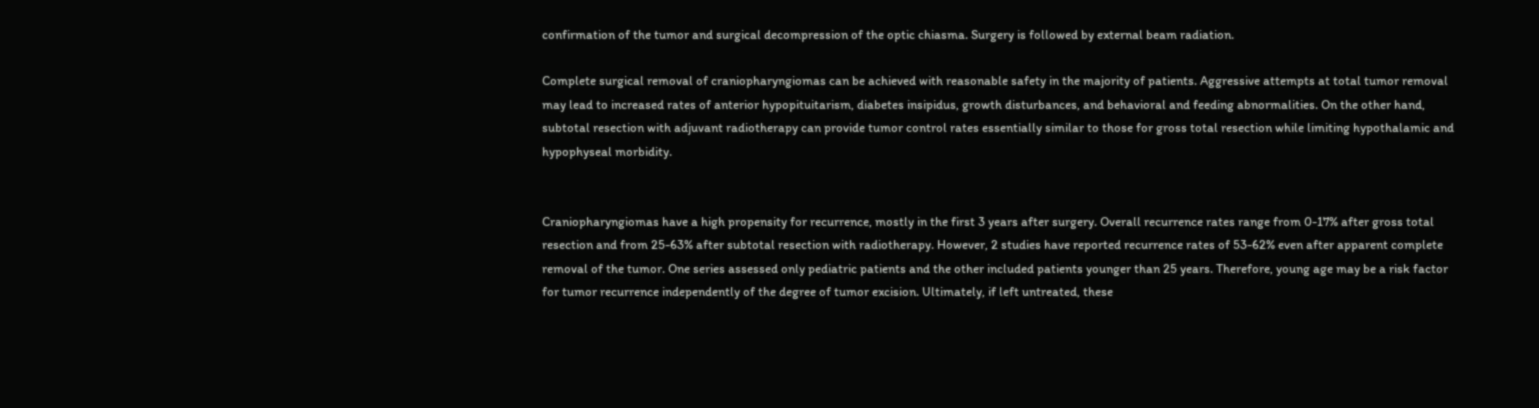confirmation of the tumor and surgical decompression of the optic chiasma. Surgery is followed by external beam radiation.

Complete surgical removal of craniopharyngiomas can be achieved with reasonable safety in the majority of patients. Aggressive attempts at total tumor removal may lead to increased rates of anterior hypopituitarism, diabetes insipidus, growth disturbances, and behavioral and feeding abnormalities. On the other hand, subtotal resection with adjuvant radiotherapy can provide tumor control rates essentially similar to those for gross total resection while limiting hypothalamic and hypophyseal morbidity.


Craniopharyngiomas have a high propensity for recurrence, mostly in the first 3 years after surgery. Overall recurrence rates range from 0-17% after gross total resection and from 25-63% after subtotal resection with radiotherapy. However, 2 studies have reported recurrence rates of 53-62% even after apparent complete removal of the tumor. One series assessed only pediatric patients and the other included patients younger than 25 years. Therefore, young age may be a risk factor for tumor recurrence independently of the degree of tumor excision. Ultimately, if left untreated, these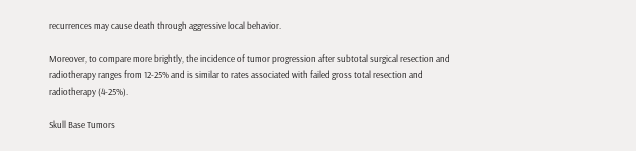recurrences may cause death through aggressive local behavior.

Moreover, to compare more brightly, the incidence of tumor progression after subtotal surgical resection and radiotherapy ranges from 12-25% and is similar to rates associated with failed gross total resection and radiotherapy (4-25%).

Skull Base Tumors